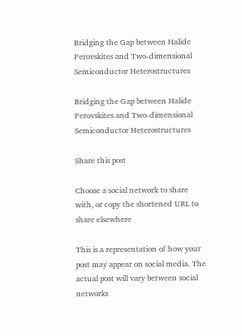Bridging the Gap between Halide Perovskites and Two-dimensional Semiconductor Heterostructures

Bridging the Gap between Halide Perovskites and Two-dimensional Semiconductor Heterostructures

Share this post

Choose a social network to share with, or copy the shortened URL to share elsewhere

This is a representation of how your post may appear on social media. The actual post will vary between social networks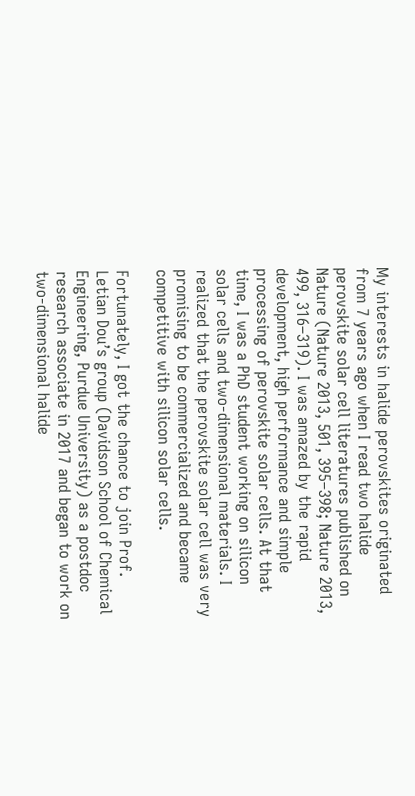My interests in halide perovskites originated from 7 years ago when I read two halide perovskite solar cell literatures published on Nature (Nature 2013, 501, 395–398; Nature 2013, 499, 316–319). I was amazed by the rapid development, high performance and simple processing of perovskite solar cells. At that time, I was a PhD student working on silicon solar cells and two-dimensional materials. I realized that the perovskite solar cell was very promising to be commercialized and became competitive with silicon solar cells.

Fortunately, I got the chance to join Prof. Letian Dou’s group (Davidson School of Chemical Engineering, Purdue University) as a postdoc research associate in 2017 and began to work on two-dimensional halide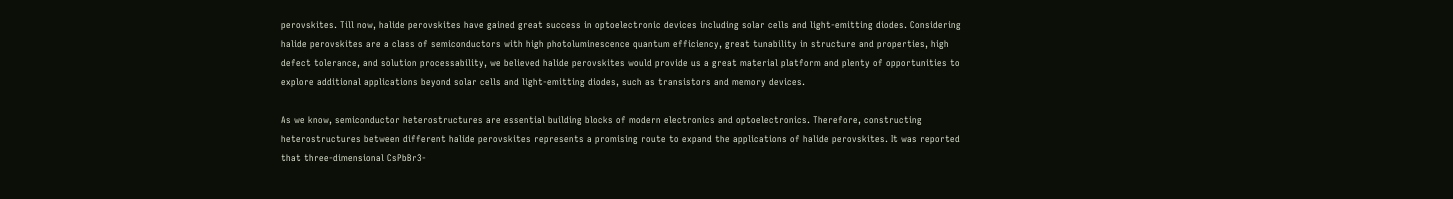perovskites. Till now, halide perovskites have gained great success in optoelectronic devices including solar cells and light-emitting diodes. Considering halide perovskites are a class of semiconductors with high photoluminescence quantum efficiency, great tunability in structure and properties, high defect tolerance, and solution processability, we believed halide perovskites would provide us a great material platform and plenty of opportunities to explore additional applications beyond solar cells and light-emitting diodes, such as transistors and memory devices.

As we know, semiconductor heterostructures are essential building blocks of modern electronics and optoelectronics. Therefore, constructing heterostructures between different halide perovskites represents a promising route to expand the applications of halide perovskites. It was reported that three-dimensional CsPbBr3-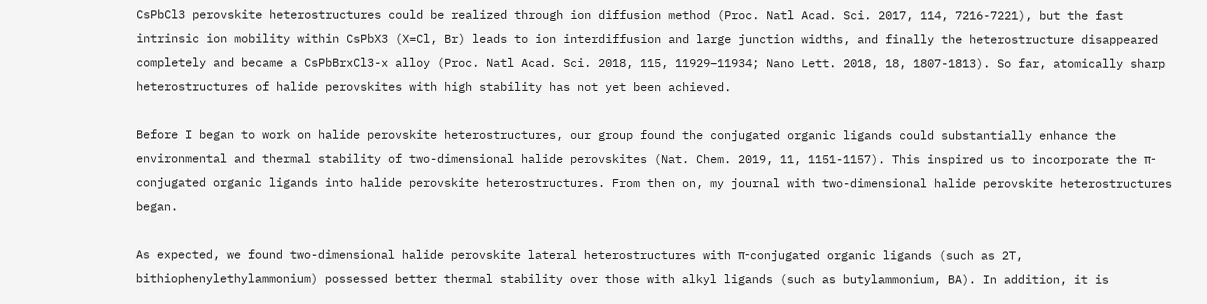CsPbCl3 perovskite heterostructures could be realized through ion diffusion method (Proc. Natl Acad. Sci. 2017, 114, 7216-7221), but the fast intrinsic ion mobility within CsPbX3 (X=Cl, Br) leads to ion interdiffusion and large junction widths, and finally the heterostructure disappeared completely and became a CsPbBrxCl3-x alloy (Proc. Natl Acad. Sci. 2018, 115, 11929–11934; Nano Lett. 2018, 18, 1807-1813). So far, atomically sharp heterostructures of halide perovskites with high stability has not yet been achieved.

Before I began to work on halide perovskite heterostructures, our group found the conjugated organic ligands could substantially enhance the environmental and thermal stability of two-dimensional halide perovskites (Nat. Chem. 2019, 11, 1151-1157). This inspired us to incorporate the π-conjugated organic ligands into halide perovskite heterostructures. From then on, my journal with two-dimensional halide perovskite heterostructures began.

As expected, we found two-dimensional halide perovskite lateral heterostructures with π-conjugated organic ligands (such as 2T, bithiophenylethylammonium) possessed better thermal stability over those with alkyl ligands (such as butylammonium, BA). In addition, it is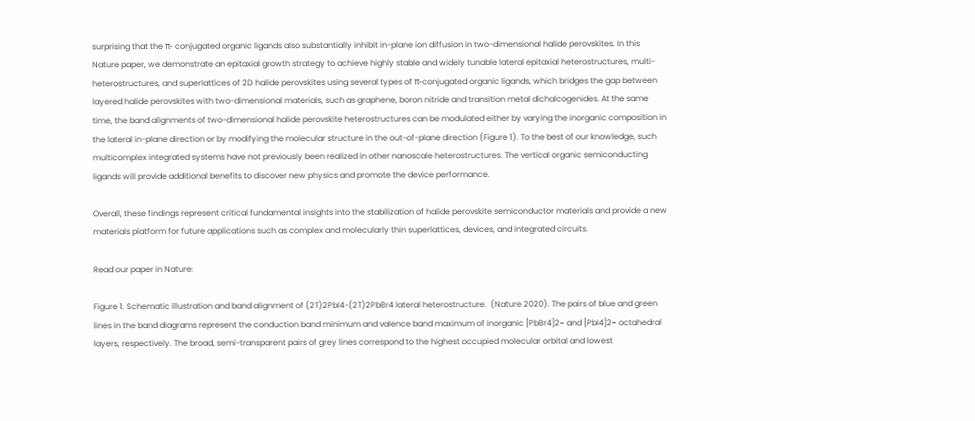surprising that the π- conjugated organic ligands also substantially inhibit in-plane ion diffusion in two-dimensional halide perovskites. In this Nature paper, we demonstrate an epitaxial growth strategy to achieve highly stable and widely tunable lateral epitaxial heterostructures, multi-heterostructures, and superlattices of 2D halide perovskites using several types of π-conjugated organic ligands, which bridges the gap between layered halide perovskites with two-dimensional materials, such as graphene, boron nitride and transition metal dichalcogenides. At the same time, the band alignments of two-dimensional halide perovskite heterostructures can be modulated either by varying the inorganic composition in the lateral in-plane direction or by modifying the molecular structure in the out-of-plane direction (Figure 1). To the best of our knowledge, such multicomplex integrated systems have not previously been realized in other nanoscale heterostructures. The vertical organic semiconducting ligands will provide additional benefits to discover new physics and promote the device performance.

Overall, these findings represent critical fundamental insights into the stabilization of halide perovskite semiconductor materials and provide a new materials platform for future applications such as complex and molecularly thin superlattices, devices, and integrated circuits.

Read our paper in Nature:

Figure 1. Schematic illustration and band alignment of (2T)2PbI4-(2T)2PbBr4 lateral heterostructure.  (Nature 2020). The pairs of blue and green lines in the band diagrams represent the conduction band minimum and valence band maximum of inorganic [PbBr4]2− and [PbI4]2− octahedral layers, respectively. The broad, semi-transparent pairs of grey lines correspond to the highest occupied molecular orbital and lowest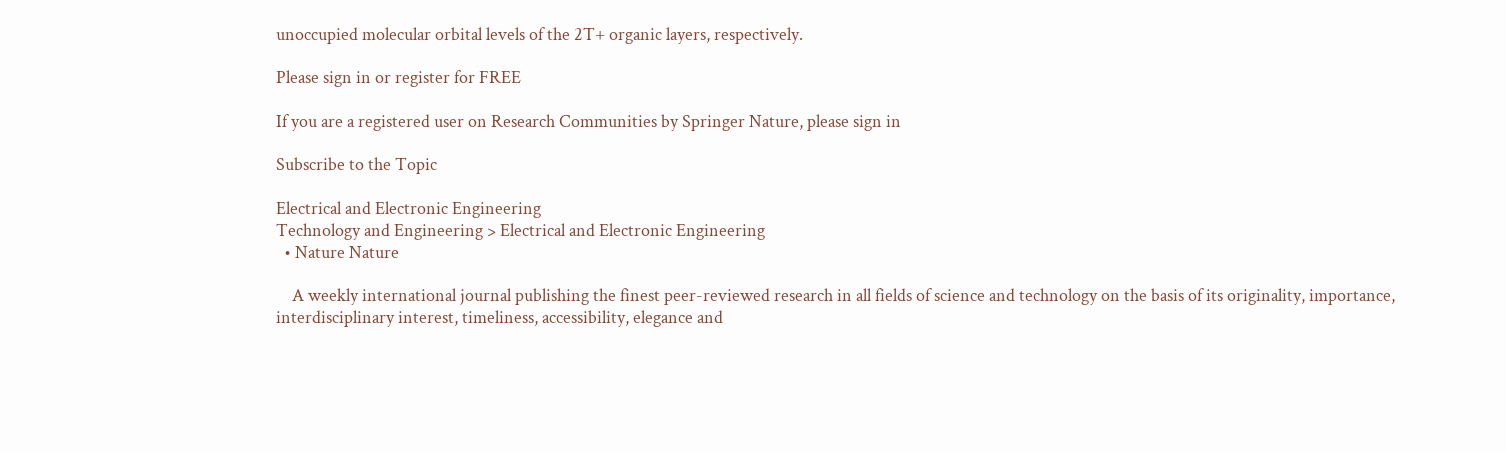unoccupied molecular orbital levels of the 2T+ organic layers, respectively.

Please sign in or register for FREE

If you are a registered user on Research Communities by Springer Nature, please sign in

Subscribe to the Topic

Electrical and Electronic Engineering
Technology and Engineering > Electrical and Electronic Engineering
  • Nature Nature

    A weekly international journal publishing the finest peer-reviewed research in all fields of science and technology on the basis of its originality, importance, interdisciplinary interest, timeliness, accessibility, elegance and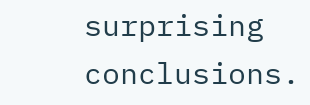surprising conclusions.